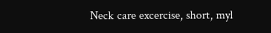Neck care excercise, short, myl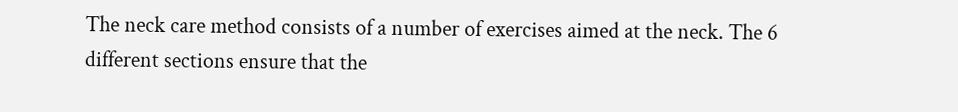The neck care method consists of a number of exercises aimed at the neck. The 6 different sections ensure that the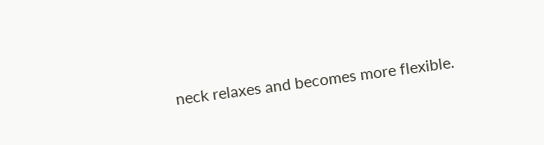neck relaxes and becomes more flexible.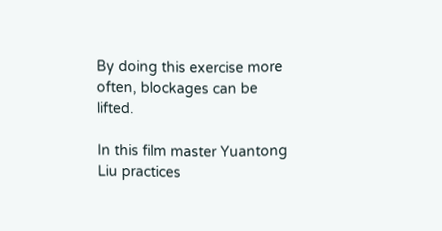By doing this exercise more often, blockages can be lifted.

In this film master Yuantong Liu practices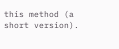this method (a short version).